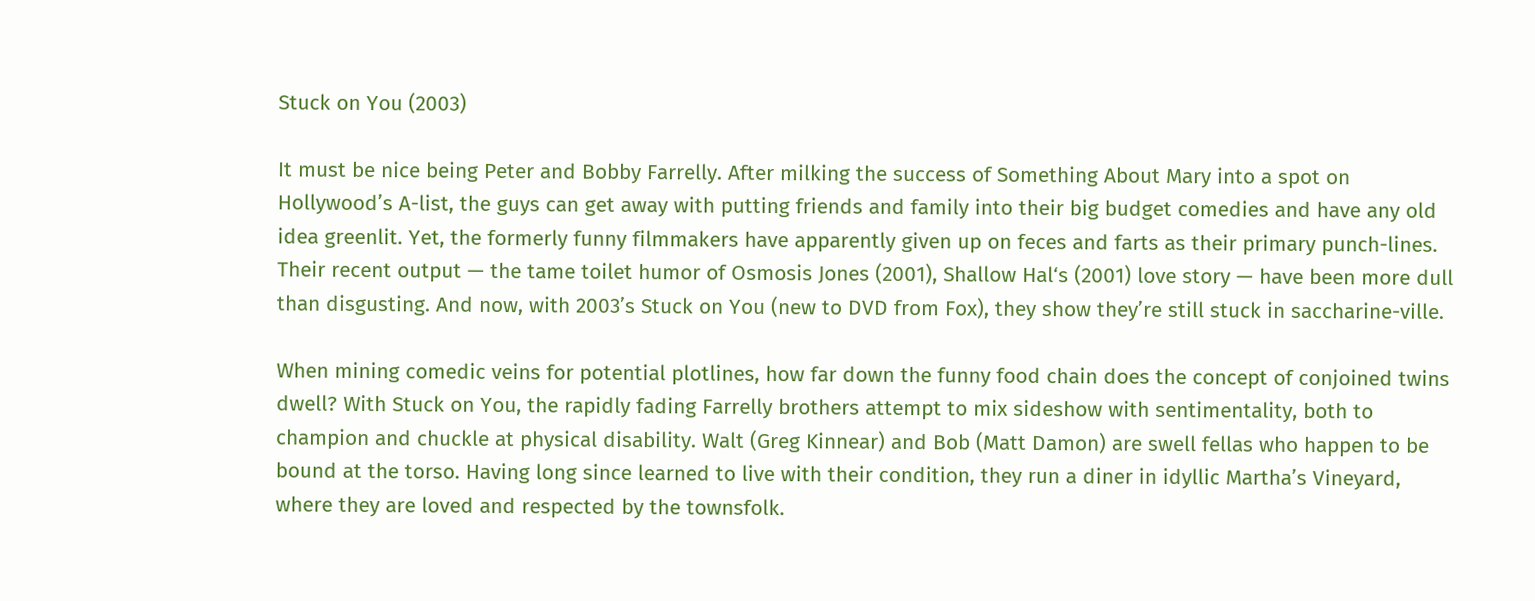Stuck on You (2003)

It must be nice being Peter and Bobby Farrelly. After milking the success of Something About Mary into a spot on Hollywood’s A-list, the guys can get away with putting friends and family into their big budget comedies and have any old idea greenlit. Yet, the formerly funny filmmakers have apparently given up on feces and farts as their primary punch-lines. Their recent output — the tame toilet humor of Osmosis Jones (2001), Shallow Hal‘s (2001) love story — have been more dull than disgusting. And now, with 2003’s Stuck on You (new to DVD from Fox), they show they’re still stuck in saccharine-ville.

When mining comedic veins for potential plotlines, how far down the funny food chain does the concept of conjoined twins dwell? With Stuck on You, the rapidly fading Farrelly brothers attempt to mix sideshow with sentimentality, both to champion and chuckle at physical disability. Walt (Greg Kinnear) and Bob (Matt Damon) are swell fellas who happen to be bound at the torso. Having long since learned to live with their condition, they run a diner in idyllic Martha’s Vineyard, where they are loved and respected by the townsfolk.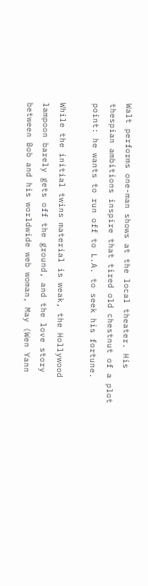Walt performs one-man shows at the local theater. His thespian ambitions inspire that tired old chestnut of a plot point: he wants to run off to L.A. to seek his fortune.

While the initial twins material is weak, the Hollywood lampoon barely gets off the ground, and the love story between Bob and his worldwide web woman, May (Wen Yann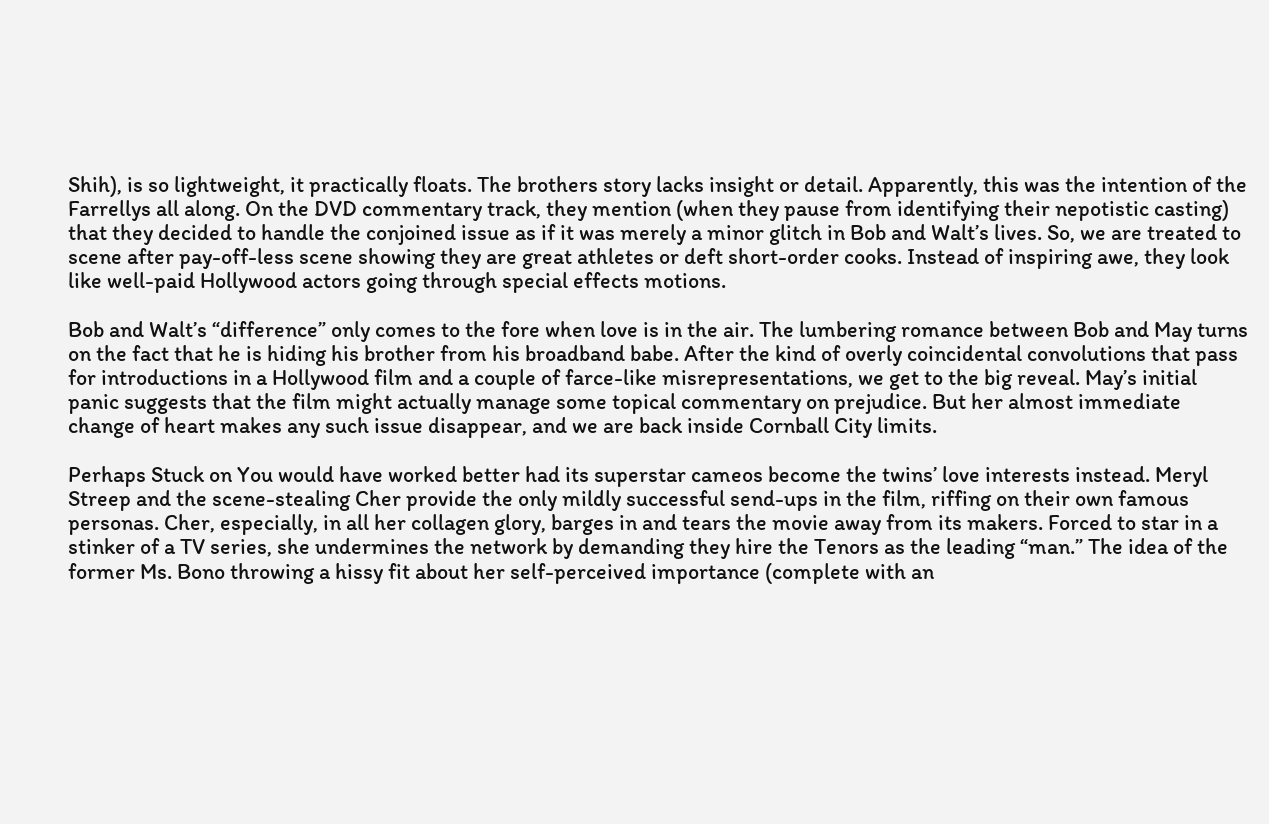Shih), is so lightweight, it practically floats. The brothers story lacks insight or detail. Apparently, this was the intention of the Farrellys all along. On the DVD commentary track, they mention (when they pause from identifying their nepotistic casting) that they decided to handle the conjoined issue as if it was merely a minor glitch in Bob and Walt’s lives. So, we are treated to scene after pay-off-less scene showing they are great athletes or deft short-order cooks. Instead of inspiring awe, they look like well-paid Hollywood actors going through special effects motions.

Bob and Walt’s “difference” only comes to the fore when love is in the air. The lumbering romance between Bob and May turns on the fact that he is hiding his brother from his broadband babe. After the kind of overly coincidental convolutions that pass for introductions in a Hollywood film and a couple of farce-like misrepresentations, we get to the big reveal. May’s initial panic suggests that the film might actually manage some topical commentary on prejudice. But her almost immediate change of heart makes any such issue disappear, and we are back inside Cornball City limits.

Perhaps Stuck on You would have worked better had its superstar cameos become the twins’ love interests instead. Meryl Streep and the scene-stealing Cher provide the only mildly successful send-ups in the film, riffing on their own famous personas. Cher, especially, in all her collagen glory, barges in and tears the movie away from its makers. Forced to star in a stinker of a TV series, she undermines the network by demanding they hire the Tenors as the leading “man.” The idea of the former Ms. Bono throwing a hissy fit about her self-perceived importance (complete with an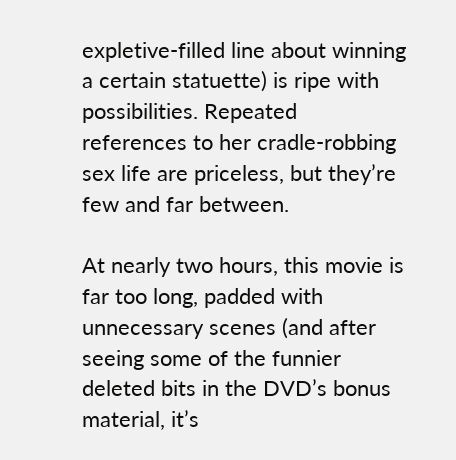expletive-filled line about winning a certain statuette) is ripe with possibilities. Repeated references to her cradle-robbing sex life are priceless, but they’re few and far between.

At nearly two hours, this movie is far too long, padded with unnecessary scenes (and after seeing some of the funnier deleted bits in the DVD’s bonus material, it’s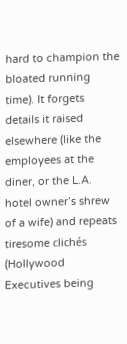hard to champion the bloated running time). It forgets details it raised elsewhere (like the employees at the diner, or the L.A. hotel owner’s shrew of a wife) and repeats tiresome clichés (Hollywood Executives being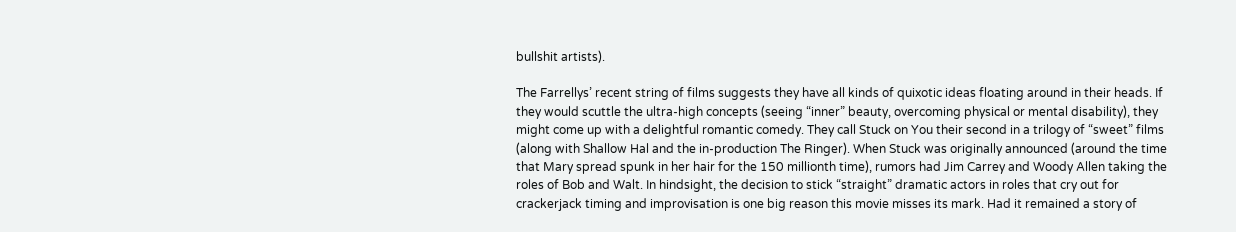bullshit artists).

The Farrellys’ recent string of films suggests they have all kinds of quixotic ideas floating around in their heads. If they would scuttle the ultra-high concepts (seeing “inner” beauty, overcoming physical or mental disability), they might come up with a delightful romantic comedy. They call Stuck on You their second in a trilogy of “sweet” films (along with Shallow Hal and the in-production The Ringer). When Stuck was originally announced (around the time that Mary spread spunk in her hair for the 150 millionth time), rumors had Jim Carrey and Woody Allen taking the roles of Bob and Walt. In hindsight, the decision to stick “straight” dramatic actors in roles that cry out for crackerjack timing and improvisation is one big reason this movie misses its mark. Had it remained a story of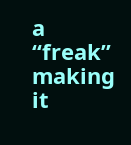a “freak” making it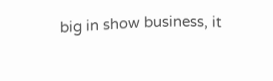big in show business, it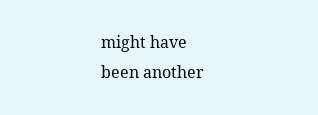might have been another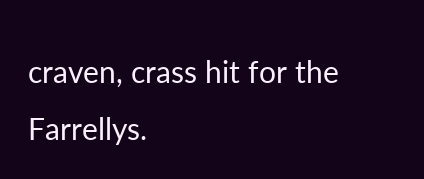craven, crass hit for the Farrellys.